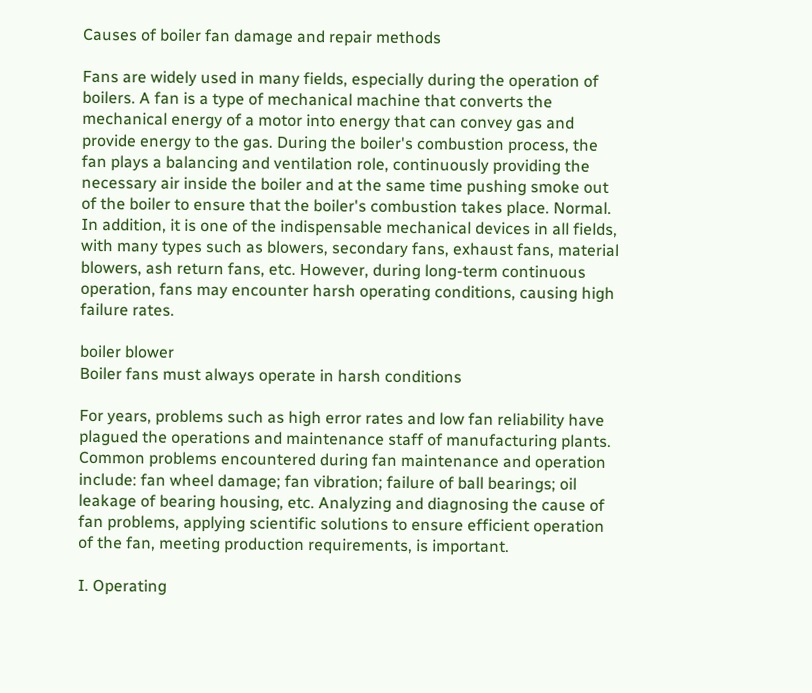Causes of boiler fan damage and repair methods

Fans are widely used in many fields, especially during the operation of boilers. A fan is a type of mechanical machine that converts the mechanical energy of a motor into energy that can convey gas and provide energy to the gas. During the boiler's combustion process, the fan plays a balancing and ventilation role, continuously providing the necessary air inside the boiler and at the same time pushing smoke out of the boiler to ensure that the boiler's combustion takes place. Normal. In addition, it is one of the indispensable mechanical devices in all fields, with many types such as blowers, secondary fans, exhaust fans, material blowers, ash return fans, etc. However, during long-term continuous operation, fans may encounter harsh operating conditions, causing high failure rates.

boiler blower
Boiler fans must always operate in harsh conditions

For years, problems such as high error rates and low fan reliability have plagued the operations and maintenance staff of manufacturing plants. Common problems encountered during fan maintenance and operation include: fan wheel damage; fan vibration; failure of ball bearings; oil leakage of bearing housing, etc. Analyzing and diagnosing the cause of fan problems, applying scientific solutions to ensure efficient operation of the fan, meeting production requirements, is important.

I. Operating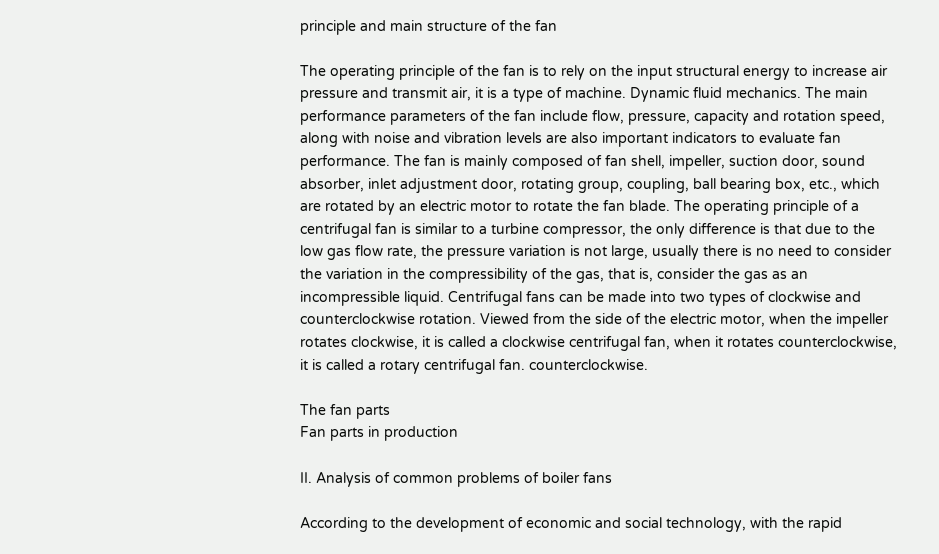principle and main structure of the fan

The operating principle of the fan is to rely on the input structural energy to increase air pressure and transmit air, it is a type of machine. Dynamic fluid mechanics. The main performance parameters of the fan include flow, pressure, capacity and rotation speed, along with noise and vibration levels are also important indicators to evaluate fan performance. The fan is mainly composed of fan shell, impeller, suction door, sound absorber, inlet adjustment door, rotating group, coupling, ball bearing box, etc., which are rotated by an electric motor to rotate the fan blade. The operating principle of a centrifugal fan is similar to a turbine compressor, the only difference is that due to the low gas flow rate, the pressure variation is not large, usually there is no need to consider the variation in the compressibility of the gas, that is, consider the gas as an incompressible liquid. Centrifugal fans can be made into two types of clockwise and counterclockwise rotation. Viewed from the side of the electric motor, when the impeller rotates clockwise, it is called a clockwise centrifugal fan, when it rotates counterclockwise, it is called a rotary centrifugal fan. counterclockwise.

The fan parts
Fan parts in production

II. Analysis of common problems of boiler fans

According to the development of economic and social technology, with the rapid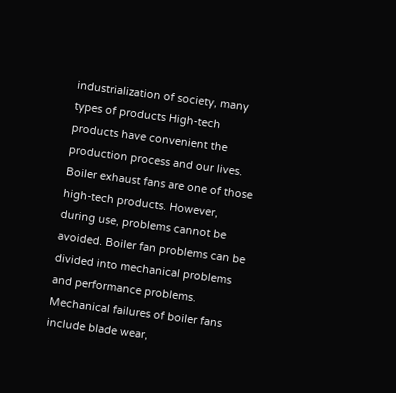industrialization of society, many types of products High-tech products have convenient the production process and our lives. Boiler exhaust fans are one of those high-tech products. However, during use, problems cannot be avoided. Boiler fan problems can be divided into mechanical problems and performance problems. Mechanical failures of boiler fans include blade wear,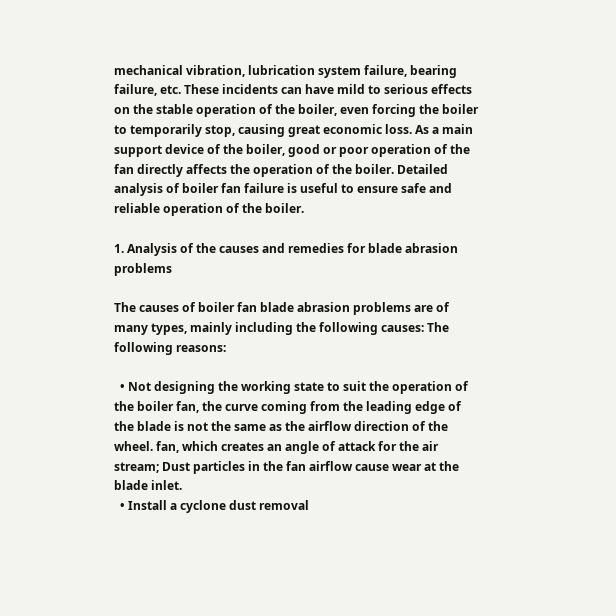mechanical vibration, lubrication system failure, bearing failure, etc. These incidents can have mild to serious effects on the stable operation of the boiler, even forcing the boiler to temporarily stop, causing great economic loss. As a main support device of the boiler, good or poor operation of the fan directly affects the operation of the boiler. Detailed analysis of boiler fan failure is useful to ensure safe and reliable operation of the boiler.

1. Analysis of the causes and remedies for blade abrasion problems

The causes of boiler fan blade abrasion problems are of many types, mainly including the following causes: The following reasons:

  • Not designing the working state to suit the operation of the boiler fan, the curve coming from the leading edge of the blade is not the same as the airflow direction of the wheel. fan, which creates an angle of attack for the air stream; Dust particles in the fan airflow cause wear at the blade inlet.
  • Install a cyclone dust removal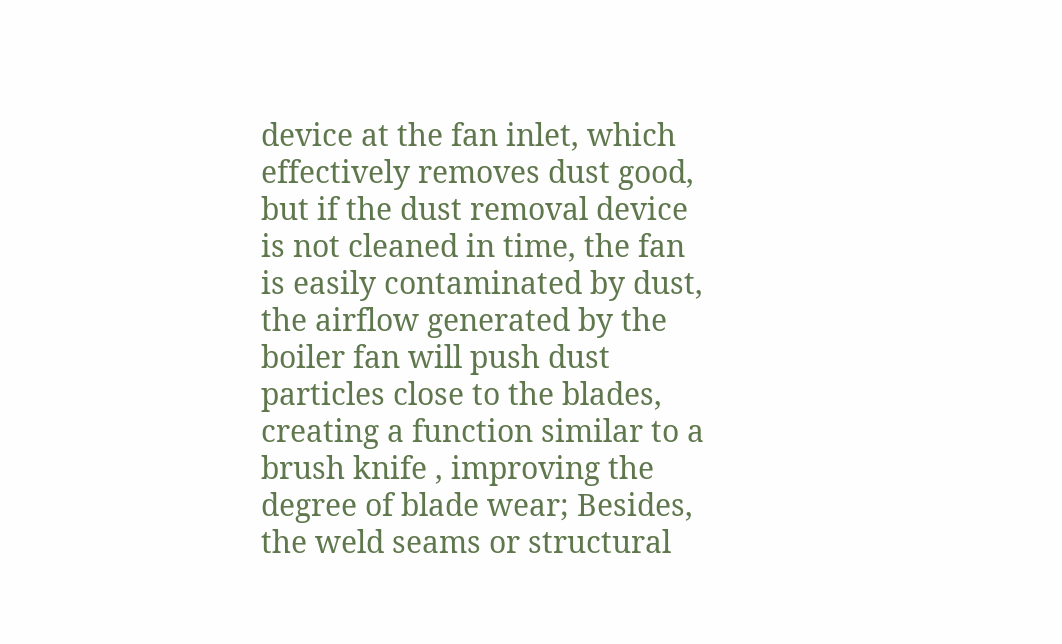device at the fan inlet, which effectively removes dust good, but if the dust removal device is not cleaned in time, the fan is easily contaminated by dust, the airflow generated by the boiler fan will push dust particles close to the blades, creating a function similar to a brush knife , improving the degree of blade wear; Besides, the weld seams or structural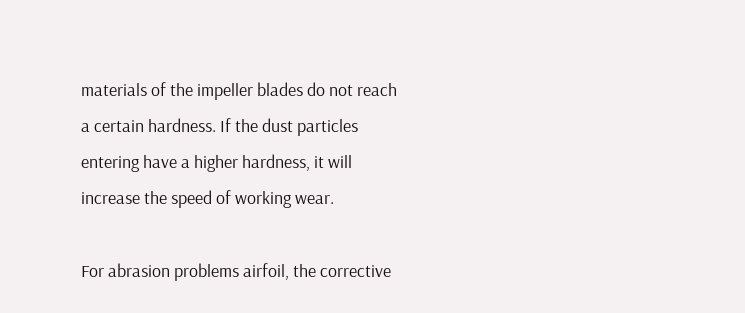materials of the impeller blades do not reach a certain hardness. If the dust particles entering have a higher hardness, it will increase the speed of working wear.

For abrasion problems airfoil, the corrective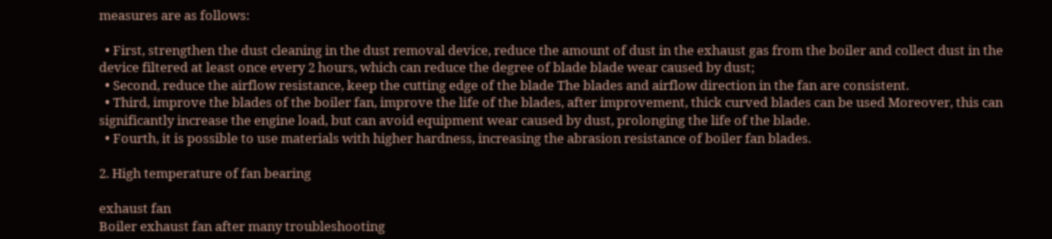measures are as follows:

  • First, strengthen the dust cleaning in the dust removal device, reduce the amount of dust in the exhaust gas from the boiler and collect dust in the device filtered at least once every 2 hours, which can reduce the degree of blade blade wear caused by dust;
  • Second, reduce the airflow resistance, keep the cutting edge of the blade The blades and airflow direction in the fan are consistent.
  • Third, improve the blades of the boiler fan, improve the life of the blades, after improvement, thick curved blades can be used Moreover, this can significantly increase the engine load, but can avoid equipment wear caused by dust, prolonging the life of the blade.
  • Fourth, it is possible to use materials with higher hardness, increasing the abrasion resistance of boiler fan blades.

2. High temperature of fan bearing

exhaust fan
Boiler exhaust fan after many troubleshooting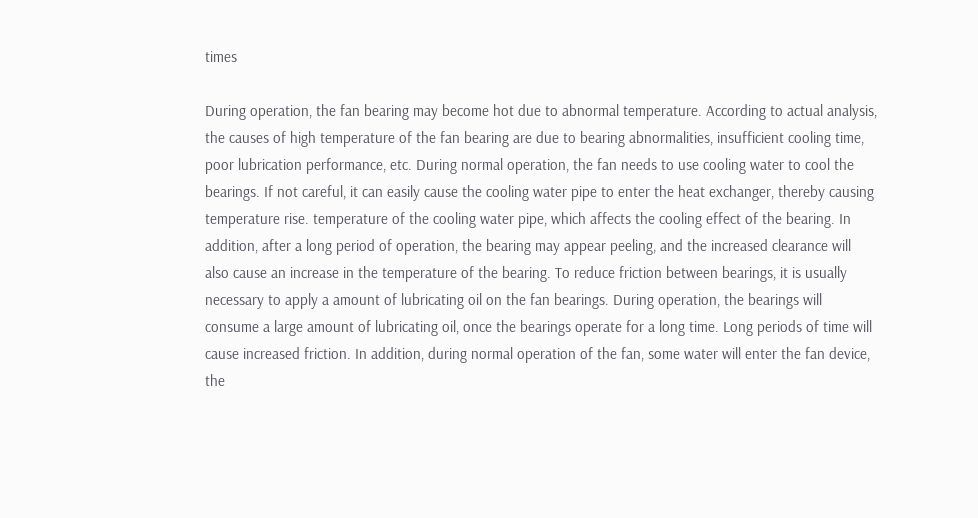times

During operation, the fan bearing may become hot due to abnormal temperature. According to actual analysis, the causes of high temperature of the fan bearing are due to bearing abnormalities, insufficient cooling time, poor lubrication performance, etc. During normal operation, the fan needs to use cooling water to cool the bearings. If not careful, it can easily cause the cooling water pipe to enter the heat exchanger, thereby causing temperature rise. temperature of the cooling water pipe, which affects the cooling effect of the bearing. In addition, after a long period of operation, the bearing may appear peeling, and the increased clearance will also cause an increase in the temperature of the bearing. To reduce friction between bearings, it is usually necessary to apply a amount of lubricating oil on the fan bearings. During operation, the bearings will consume a large amount of lubricating oil, once the bearings operate for a long time. Long periods of time will cause increased friction. In addition, during normal operation of the fan, some water will enter the fan device, the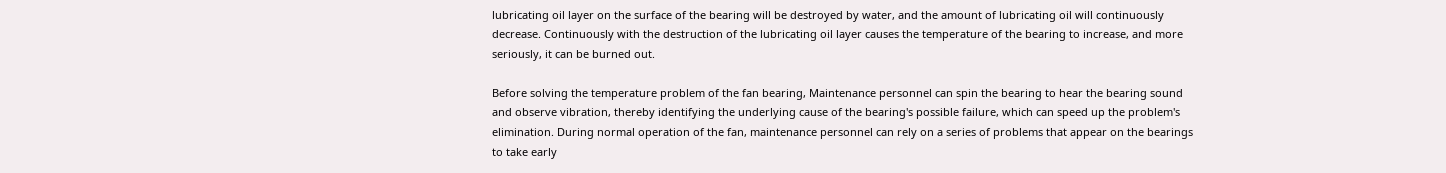lubricating oil layer on the surface of the bearing will be destroyed by water, and the amount of lubricating oil will continuously decrease. Continuously with the destruction of the lubricating oil layer causes the temperature of the bearing to increase, and more seriously, it can be burned out.

Before solving the temperature problem of the fan bearing, Maintenance personnel can spin the bearing to hear the bearing sound and observe vibration, thereby identifying the underlying cause of the bearing's possible failure, which can speed up the problem's elimination. During normal operation of the fan, maintenance personnel can rely on a series of problems that appear on the bearings to take early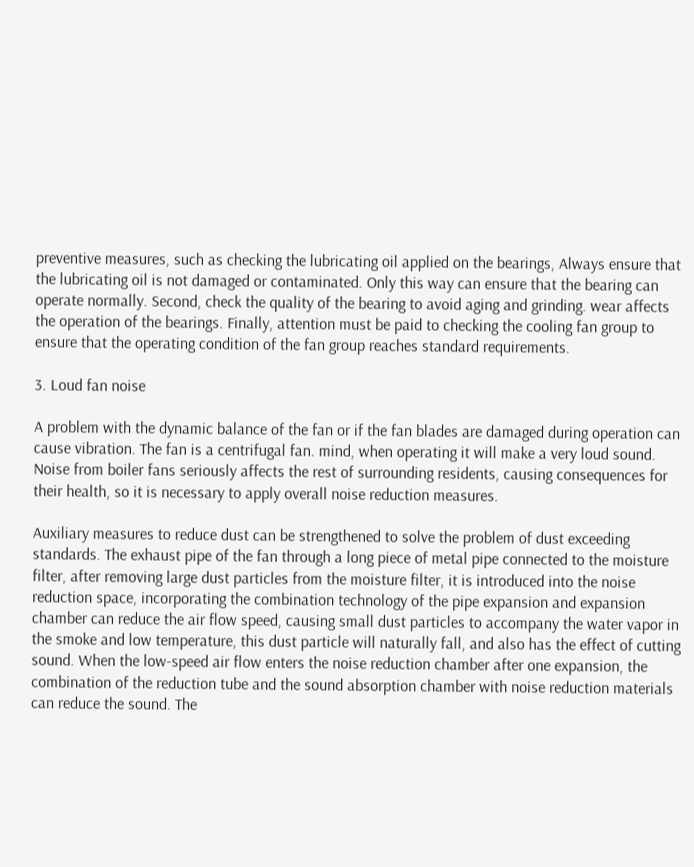preventive measures, such as checking the lubricating oil applied on the bearings, Always ensure that the lubricating oil is not damaged or contaminated. Only this way can ensure that the bearing can operate normally. Second, check the quality of the bearing to avoid aging and grinding. wear affects the operation of the bearings. Finally, attention must be paid to checking the cooling fan group to ensure that the operating condition of the fan group reaches standard requirements.

3. Loud fan noise

A problem with the dynamic balance of the fan or if the fan blades are damaged during operation can cause vibration. The fan is a centrifugal fan. mind, when operating it will make a very loud sound. Noise from boiler fans seriously affects the rest of surrounding residents, causing consequences for their health, so it is necessary to apply overall noise reduction measures.

Auxiliary measures to reduce dust can be strengthened to solve the problem of dust exceeding standards. The exhaust pipe of the fan through a long piece of metal pipe connected to the moisture filter, after removing large dust particles from the moisture filter, it is introduced into the noise reduction space, incorporating the combination technology of the pipe expansion and expansion chamber can reduce the air flow speed, causing small dust particles to accompany the water vapor in the smoke and low temperature, this dust particle will naturally fall, and also has the effect of cutting sound. When the low-speed air flow enters the noise reduction chamber after one expansion, the combination of the reduction tube and the sound absorption chamber with noise reduction materials can reduce the sound. The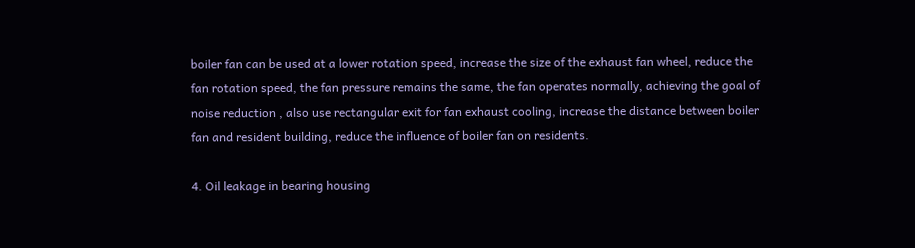boiler fan can be used at a lower rotation speed, increase the size of the exhaust fan wheel, reduce the fan rotation speed, the fan pressure remains the same, the fan operates normally, achieving the goal of noise reduction , also use rectangular exit for fan exhaust cooling, increase the distance between boiler fan and resident building, reduce the influence of boiler fan on residents.

4. Oil leakage in bearing housing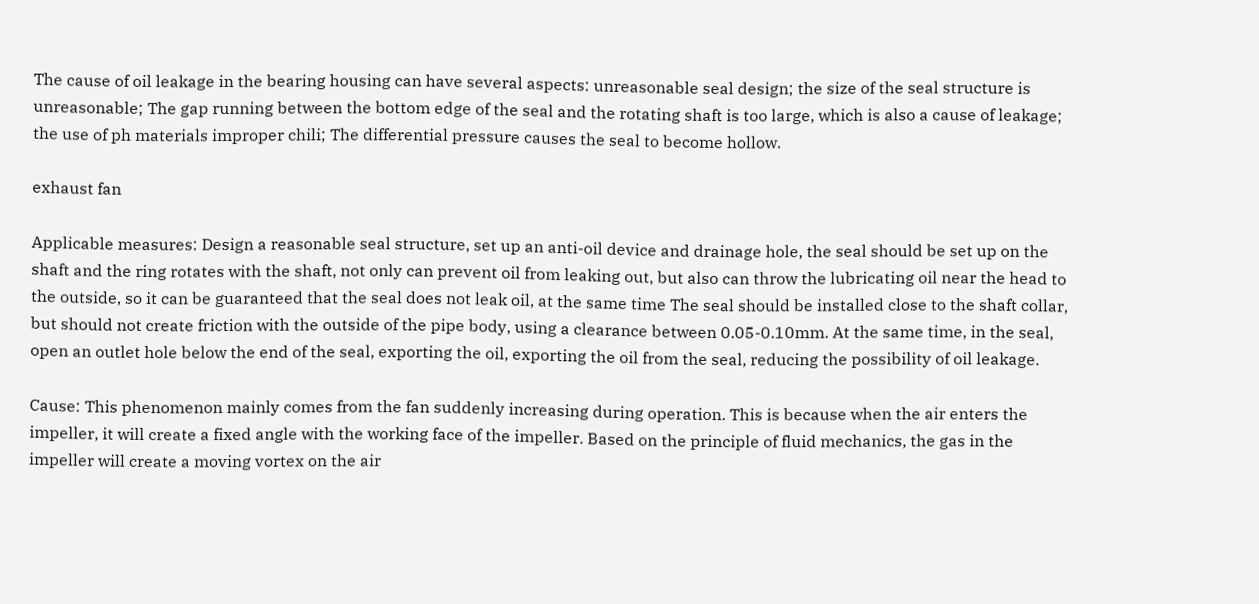The cause of oil leakage in the bearing housing can have several aspects: unreasonable seal design; the size of the seal structure is unreasonable; The gap running between the bottom edge of the seal and the rotating shaft is too large, which is also a cause of leakage; the use of ph materials improper chili; The differential pressure causes the seal to become hollow.

exhaust fan

Applicable measures: Design a reasonable seal structure, set up an anti-oil device and drainage hole, the seal should be set up on the shaft and the ring rotates with the shaft, not only can prevent oil from leaking out, but also can throw the lubricating oil near the head to the outside, so it can be guaranteed that the seal does not leak oil, at the same time The seal should be installed close to the shaft collar, but should not create friction with the outside of the pipe body, using a clearance between 0.05-0.10mm. At the same time, in the seal, open an outlet hole below the end of the seal, exporting the oil, exporting the oil from the seal, reducing the possibility of oil leakage.

Cause: This phenomenon mainly comes from the fan suddenly increasing during operation. This is because when the air enters the impeller, it will create a fixed angle with the working face of the impeller. Based on the principle of fluid mechanics, the gas in the impeller will create a moving vortex on the air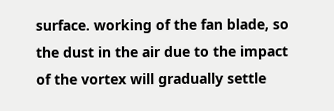surface. working of the fan blade, so the dust in the air due to the impact of the vortex will gradually settle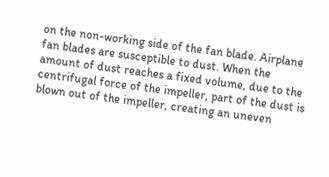on the non-working side of the fan blade. Airplane fan blades are susceptible to dust. When the amount of dust reaches a fixed volume, due to the centrifugal force of the impeller, part of the dust is blown out of the impeller, creating an uneven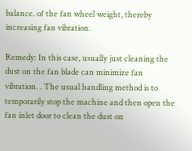balance. of the fan wheel weight, thereby increasing fan vibration.

Remedy: In this case, usually just cleaning the dust on the fan blade can minimize fan vibration. . The usual handling method is to temporarily stop the machine and then open the fan inlet door to clean the dust on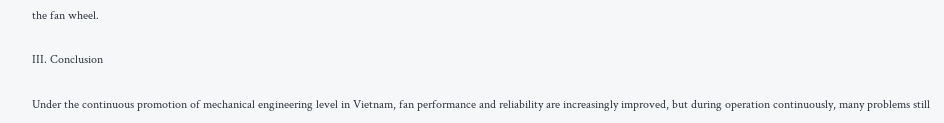the fan wheel.

III. Conclusion

Under the continuous promotion of mechanical engineering level in Vietnam, fan performance and reliability are increasingly improved, but during operation continuously, many problems still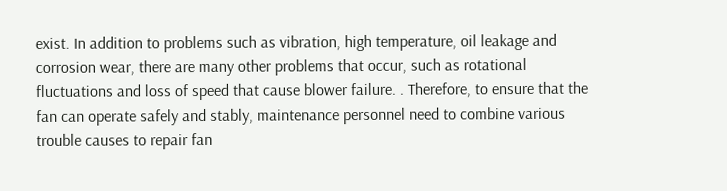exist. In addition to problems such as vibration, high temperature, oil leakage and corrosion wear, there are many other problems that occur, such as rotational fluctuations and loss of speed that cause blower failure. . Therefore, to ensure that the fan can operate safely and stably, maintenance personnel need to combine various trouble causes to repair fan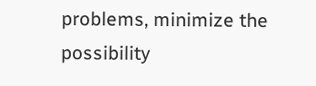problems, minimize the possibility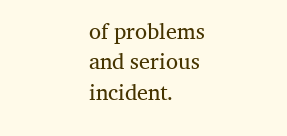of problems and serious incident.